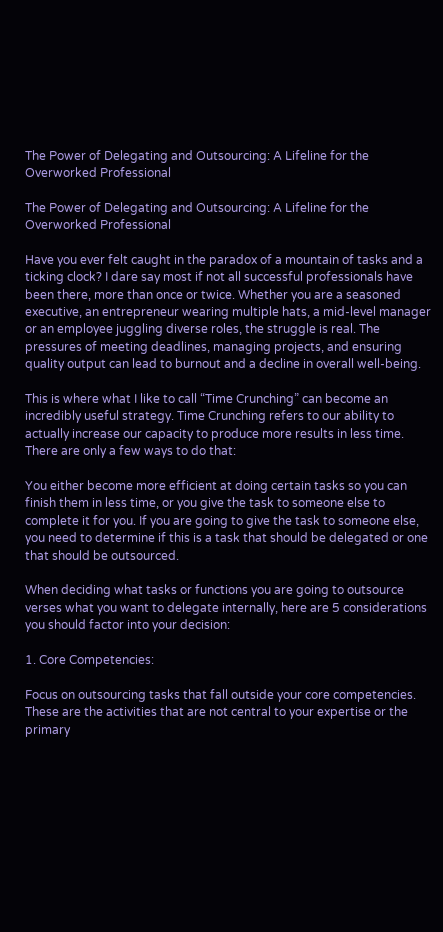The Power of Delegating and Outsourcing: A Lifeline for the Overworked Professional

The Power of Delegating and Outsourcing: A Lifeline for the Overworked Professional

Have you ever felt caught in the paradox of a mountain of tasks and a ticking clock? I dare say most if not all successful professionals have been there, more than once or twice. Whether you are a seasoned executive, an entrepreneur wearing multiple hats, a mid-level manager or an employee juggling diverse roles, the struggle is real. The pressures of meeting deadlines, managing projects, and ensuring quality output can lead to burnout and a decline in overall well-being.

This is where what I like to call “Time Crunching” can become an incredibly useful strategy. Time Crunching refers to our ability to actually increase our capacity to produce more results in less time. There are only a few ways to do that:

You either become more efficient at doing certain tasks so you can finish them in less time, or you give the task to someone else to complete it for you. If you are going to give the task to someone else, you need to determine if this is a task that should be delegated or one that should be outsourced.

When deciding what tasks or functions you are going to outsource verses what you want to delegate internally, here are 5 considerations you should factor into your decision:

1. Core Competencies:

Focus on outsourcing tasks that fall outside your core competencies. These are the activities that are not central to your expertise or the primary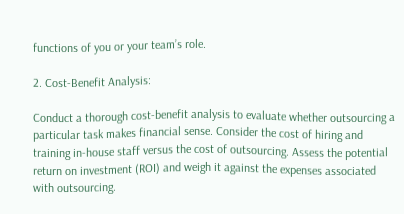functions of you or your team’s role.

2. Cost-Benefit Analysis:

Conduct a thorough cost-benefit analysis to evaluate whether outsourcing a particular task makes financial sense. Consider the cost of hiring and training in-house staff versus the cost of outsourcing. Assess the potential return on investment (ROI) and weigh it against the expenses associated with outsourcing.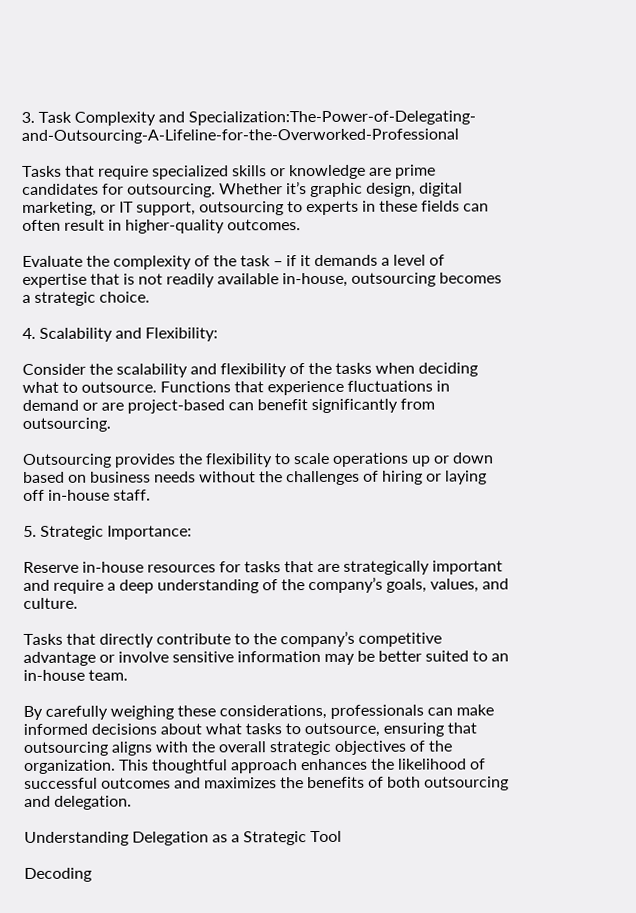3. Task Complexity and Specialization:The-Power-of-Delegating-and-Outsourcing-A-Lifeline-for-the-Overworked-Professional

Tasks that require specialized skills or knowledge are prime candidates for outsourcing. Whether it’s graphic design, digital marketing, or IT support, outsourcing to experts in these fields can often result in higher-quality outcomes.

Evaluate the complexity of the task – if it demands a level of expertise that is not readily available in-house, outsourcing becomes a strategic choice.

4. Scalability and Flexibility:

Consider the scalability and flexibility of the tasks when deciding what to outsource. Functions that experience fluctuations in demand or are project-based can benefit significantly from outsourcing.

Outsourcing provides the flexibility to scale operations up or down based on business needs without the challenges of hiring or laying off in-house staff.

5. Strategic Importance:

Reserve in-house resources for tasks that are strategically important and require a deep understanding of the company’s goals, values, and culture.

Tasks that directly contribute to the company’s competitive advantage or involve sensitive information may be better suited to an in-house team.

By carefully weighing these considerations, professionals can make informed decisions about what tasks to outsource, ensuring that outsourcing aligns with the overall strategic objectives of the organization. This thoughtful approach enhances the likelihood of successful outcomes and maximizes the benefits of both outsourcing and delegation.

Understanding Delegation as a Strategic Tool

Decoding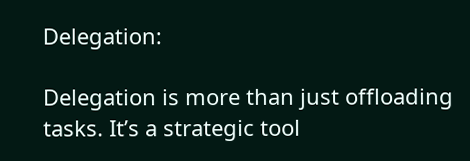Delegation:

Delegation is more than just offloading tasks. It’s a strategic tool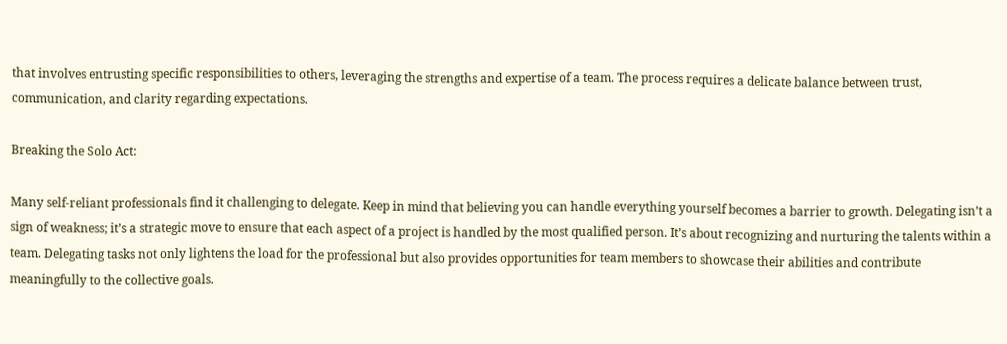that involves entrusting specific responsibilities to others, leveraging the strengths and expertise of a team. The process requires a delicate balance between trust, communication, and clarity regarding expectations.

Breaking the Solo Act:

Many self-reliant professionals find it challenging to delegate. Keep in mind that believing you can handle everything yourself becomes a barrier to growth. Delegating isn’t a sign of weakness; it’s a strategic move to ensure that each aspect of a project is handled by the most qualified person. It’s about recognizing and nurturing the talents within a team. Delegating tasks not only lightens the load for the professional but also provides opportunities for team members to showcase their abilities and contribute meaningfully to the collective goals.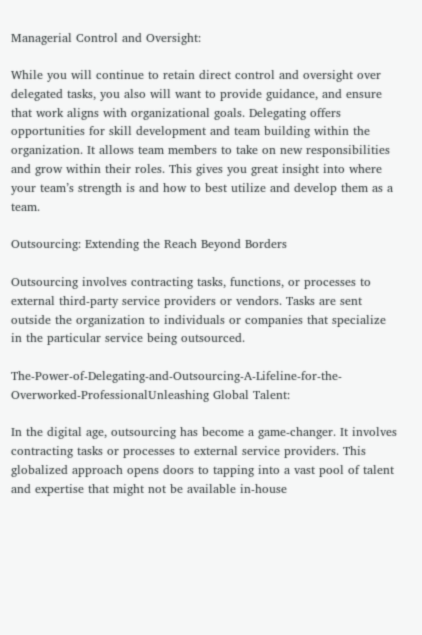Managerial Control and Oversight:

While you will continue to retain direct control and oversight over delegated tasks, you also will want to provide guidance, and ensure that work aligns with organizational goals. Delegating offers opportunities for skill development and team building within the organization. It allows team members to take on new responsibilities and grow within their roles. This gives you great insight into where your team’s strength is and how to best utilize and develop them as a team.

Outsourcing: Extending the Reach Beyond Borders

Outsourcing involves contracting tasks, functions, or processes to external third-party service providers or vendors. Tasks are sent outside the organization to individuals or companies that specialize in the particular service being outsourced.

The-Power-of-Delegating-and-Outsourcing-A-Lifeline-for-the-Overworked-ProfessionalUnleashing Global Talent:

In the digital age, outsourcing has become a game-changer. It involves contracting tasks or processes to external service providers. This globalized approach opens doors to tapping into a vast pool of talent and expertise that might not be available in-house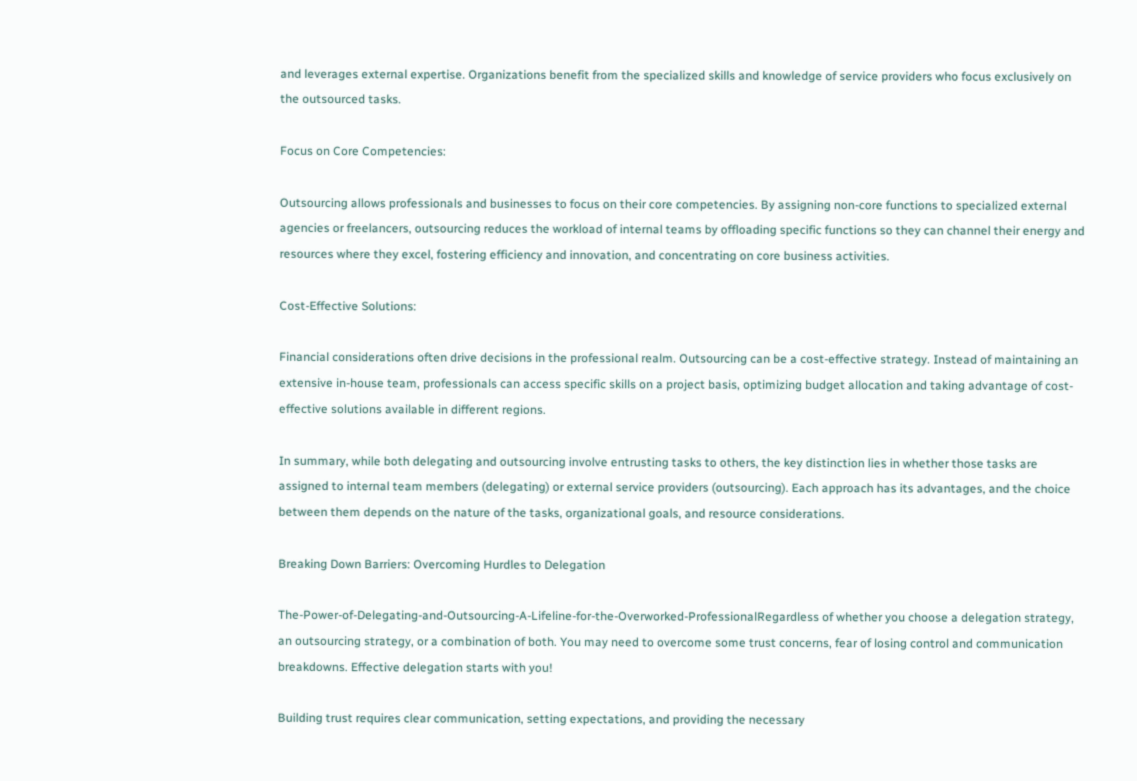and leverages external expertise. Organizations benefit from the specialized skills and knowledge of service providers who focus exclusively on the outsourced tasks.

Focus on Core Competencies:

Outsourcing allows professionals and businesses to focus on their core competencies. By assigning non-core functions to specialized external agencies or freelancers, outsourcing reduces the workload of internal teams by offloading specific functions so they can channel their energy and resources where they excel, fostering efficiency and innovation, and concentrating on core business activities.

Cost-Effective Solutions:

Financial considerations often drive decisions in the professional realm. Outsourcing can be a cost-effective strategy. Instead of maintaining an extensive in-house team, professionals can access specific skills on a project basis, optimizing budget allocation and taking advantage of cost-effective solutions available in different regions.

In summary, while both delegating and outsourcing involve entrusting tasks to others, the key distinction lies in whether those tasks are assigned to internal team members (delegating) or external service providers (outsourcing). Each approach has its advantages, and the choice between them depends on the nature of the tasks, organizational goals, and resource considerations.

Breaking Down Barriers: Overcoming Hurdles to Delegation

The-Power-of-Delegating-and-Outsourcing-A-Lifeline-for-the-Overworked-ProfessionalRegardless of whether you choose a delegation strategy, an outsourcing strategy, or a combination of both. You may need to overcome some trust concerns, fear of losing control and communication breakdowns. Effective delegation starts with you!

Building trust requires clear communication, setting expectations, and providing the necessary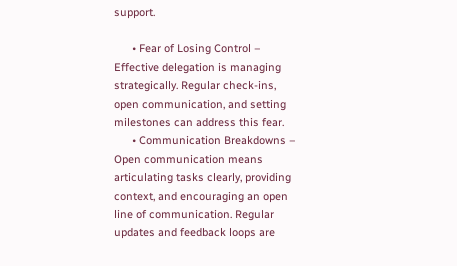support.

      • Fear of Losing Control – Effective delegation is managing strategically. Regular check-ins, open communication, and setting milestones can address this fear.
      • Communication Breakdowns – Open communication means articulating tasks clearly, providing context, and encouraging an open line of communication. Regular updates and feedback loops are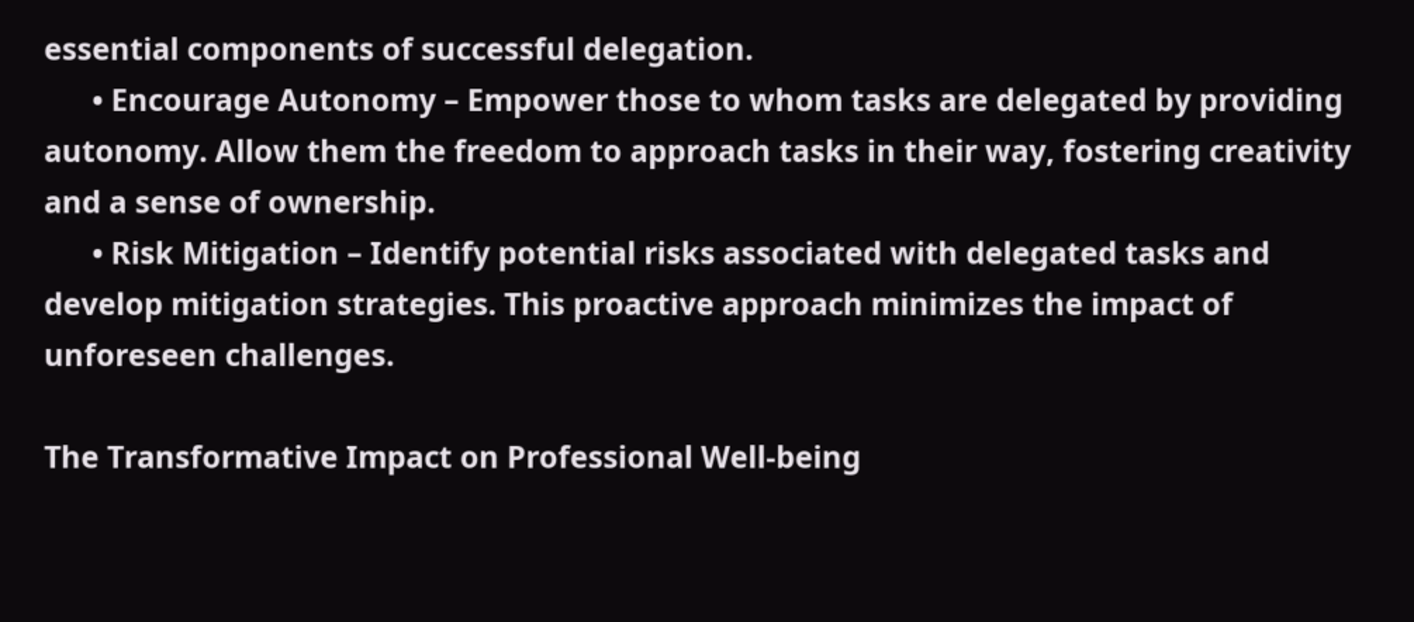essential components of successful delegation.
      • Encourage Autonomy – Empower those to whom tasks are delegated by providing autonomy. Allow them the freedom to approach tasks in their way, fostering creativity and a sense of ownership.
      • Risk Mitigation – Identify potential risks associated with delegated tasks and develop mitigation strategies. This proactive approach minimizes the impact of unforeseen challenges.

The Transformative Impact on Professional Well-being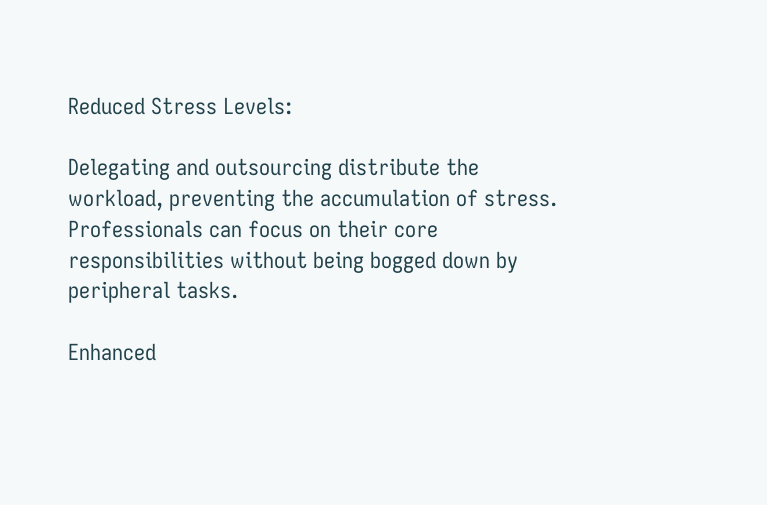Reduced Stress Levels:

Delegating and outsourcing distribute the workload, preventing the accumulation of stress. Professionals can focus on their core responsibilities without being bogged down by peripheral tasks.

Enhanced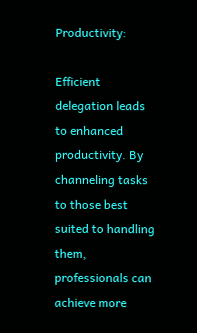Productivity:

Efficient delegation leads to enhanced productivity. By channeling tasks to those best suited to handling them, professionals can achieve more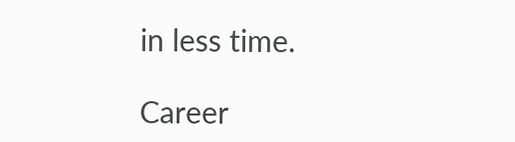in less time.

Career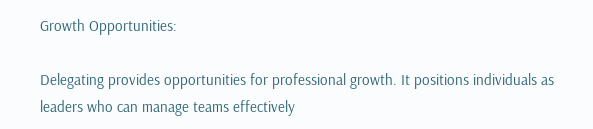Growth Opportunities:

Delegating provides opportunities for professional growth. It positions individuals as leaders who can manage teams effectively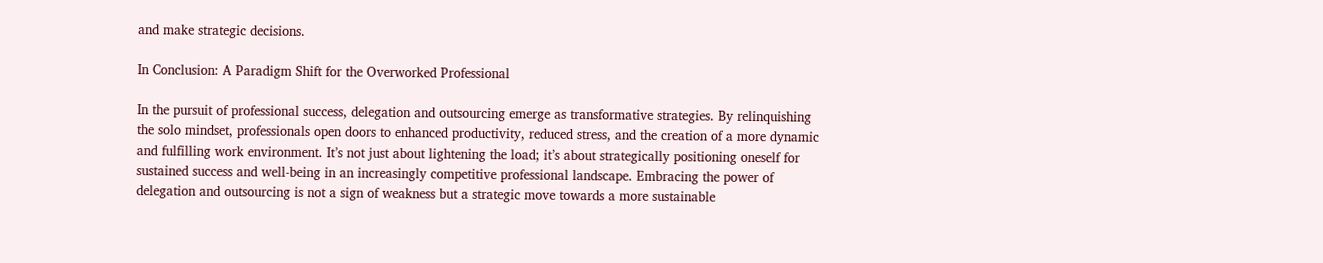and make strategic decisions.

In Conclusion: A Paradigm Shift for the Overworked Professional

In the pursuit of professional success, delegation and outsourcing emerge as transformative strategies. By relinquishing the solo mindset, professionals open doors to enhanced productivity, reduced stress, and the creation of a more dynamic and fulfilling work environment. It’s not just about lightening the load; it’s about strategically positioning oneself for sustained success and well-being in an increasingly competitive professional landscape. Embracing the power of delegation and outsourcing is not a sign of weakness but a strategic move towards a more sustainable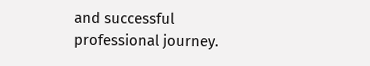and successful professional journey.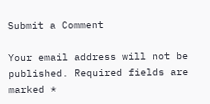Submit a Comment

Your email address will not be published. Required fields are marked *